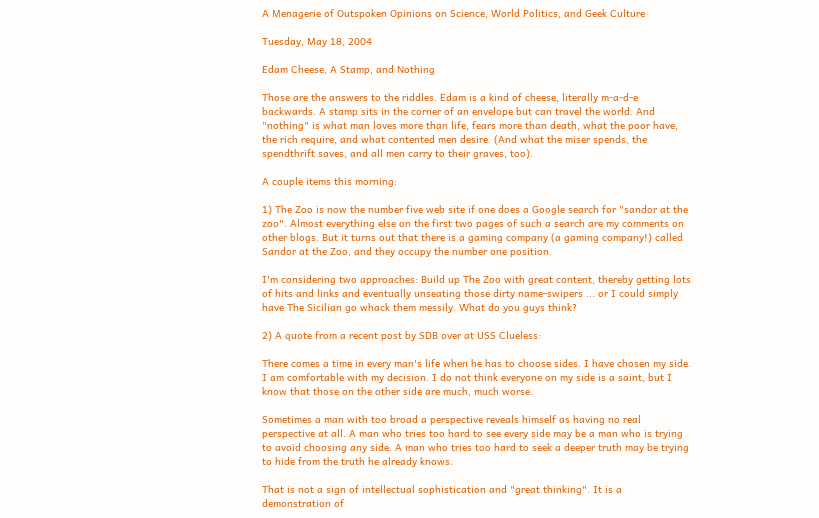A Menagerie of Outspoken Opinions on Science, World Politics, and Geek Culture

Tuesday, May 18, 2004

Edam Cheese, A Stamp, and Nothing

Those are the answers to the riddles. Edam is a kind of cheese, literally m-a-d-e backwards. A stamp sits in the corner of an envelope but can travel the world. And "nothing" is what man loves more than life, fears more than death, what the poor have, the rich require, and what contented men desire. (And what the miser spends, the spendthrift saves, and all men carry to their graves, too).

A couple items this morning:

1) The Zoo is now the number five web site if one does a Google search for "sandor at the zoo". Almost everything else on the first two pages of such a search are my comments on other blogs. But it turns out that there is a gaming company (a gaming company!) called Sandor at the Zoo, and they occupy the number one position.

I'm considering two approaches: Build up The Zoo with great content, thereby getting lots of hits and links and eventually unseating those dirty name-swipers ... or I could simply have The Sicilian go whack them messily. What do you guys think?

2) A quote from a recent post by SDB over at USS Clueless:

There comes a time in every man's life when he has to choose sides. I have chosen my side. I am comfortable with my decision. I do not think everyone on my side is a saint, but I know that those on the other side are much, much worse.

Sometimes a man with too broad a perspective reveals himself as having no real perspective at all. A man who tries too hard to see every side may be a man who is trying to avoid choosing any side. A man who tries too hard to seek a deeper truth may be trying to hide from the truth he already knows.

That is not a sign of intellectual sophistication and "great thinking". It is a demonstration of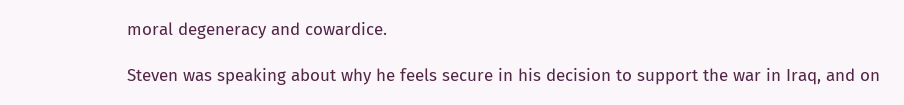moral degeneracy and cowardice.

Steven was speaking about why he feels secure in his decision to support the war in Iraq, and on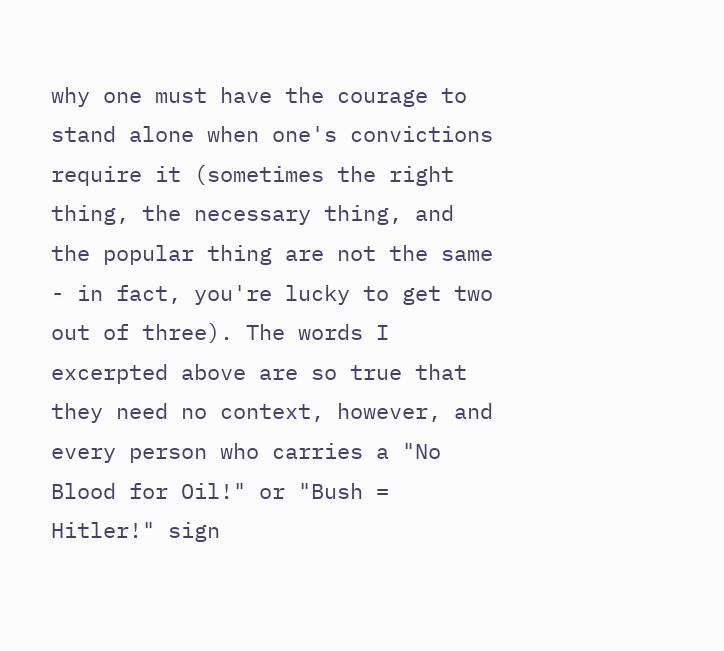why one must have the courage to stand alone when one's convictions require it (sometimes the right thing, the necessary thing, and the popular thing are not the same - in fact, you're lucky to get two out of three). The words I excerpted above are so true that they need no context, however, and every person who carries a "No Blood for Oil!" or "Bush = Hitler!" sign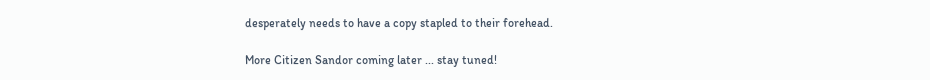desperately needs to have a copy stapled to their forehead.

More Citizen Sandor coming later ... stay tuned!